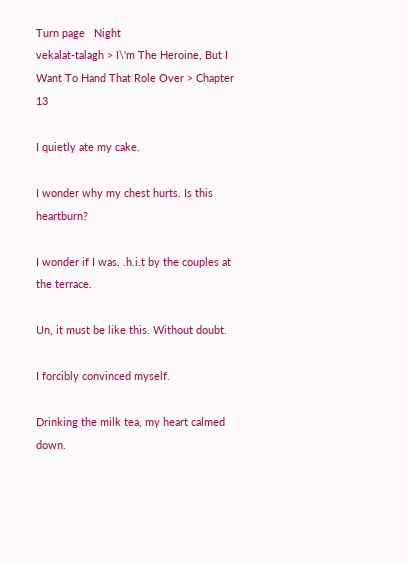Turn page   Night
vekalat-talagh > I\'m The Heroine, But I Want To Hand That Role Over > Chapter 13

I quietly ate my cake.

I wonder why my chest hurts. Is this heartburn?

I wonder if I was. .h.i.t by the couples at the terrace.

Un, it must be like this. Without doubt.

I forcibly convinced myself.

Drinking the milk tea, my heart calmed down.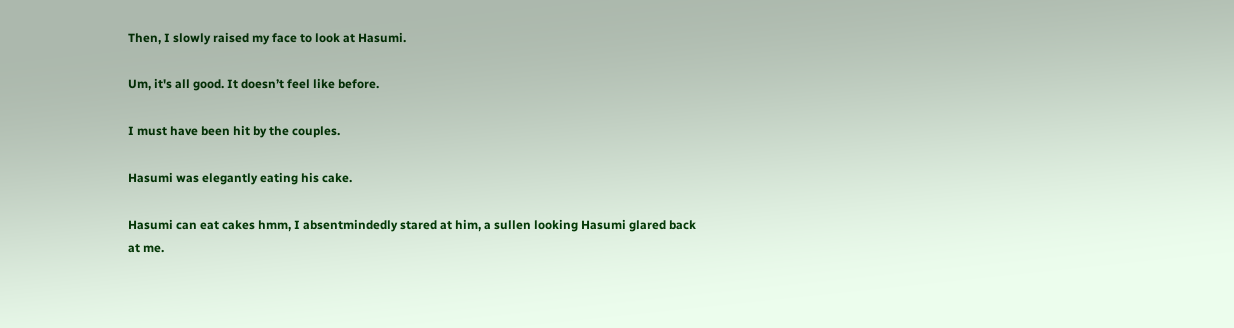Then, I slowly raised my face to look at Hasumi.

Um, it's all good. It doesn’t feel like before.

I must have been hit by the couples.

Hasumi was elegantly eating his cake.

Hasumi can eat cakes hmm, I absentmindedly stared at him, a sullen looking Hasumi glared back at me.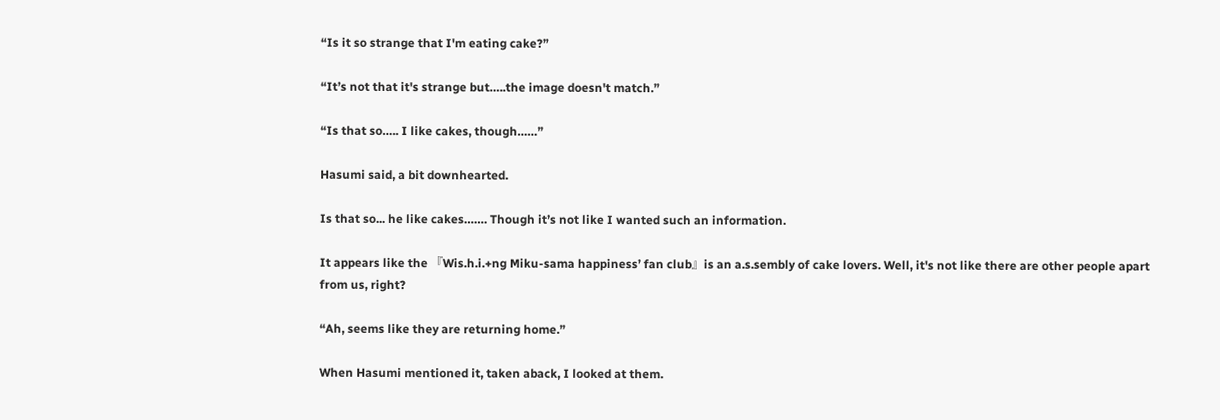“Is it so strange that I'm eating cake?”

“It’s not that it's strange but…..the image doesn't match.”

“Is that so….. I like cakes, though……”

Hasumi said, a bit downhearted.

Is that so... he like cakes……. Though it’s not like I wanted such an information.

It appears like the 『Wis.h.i.+ng Miku-sama happiness’ fan club』is an a.s.sembly of cake lovers. Well, it's not like there are other people apart from us, right?

“Ah, seems like they are returning home.”

When Hasumi mentioned it, taken aback, I looked at them.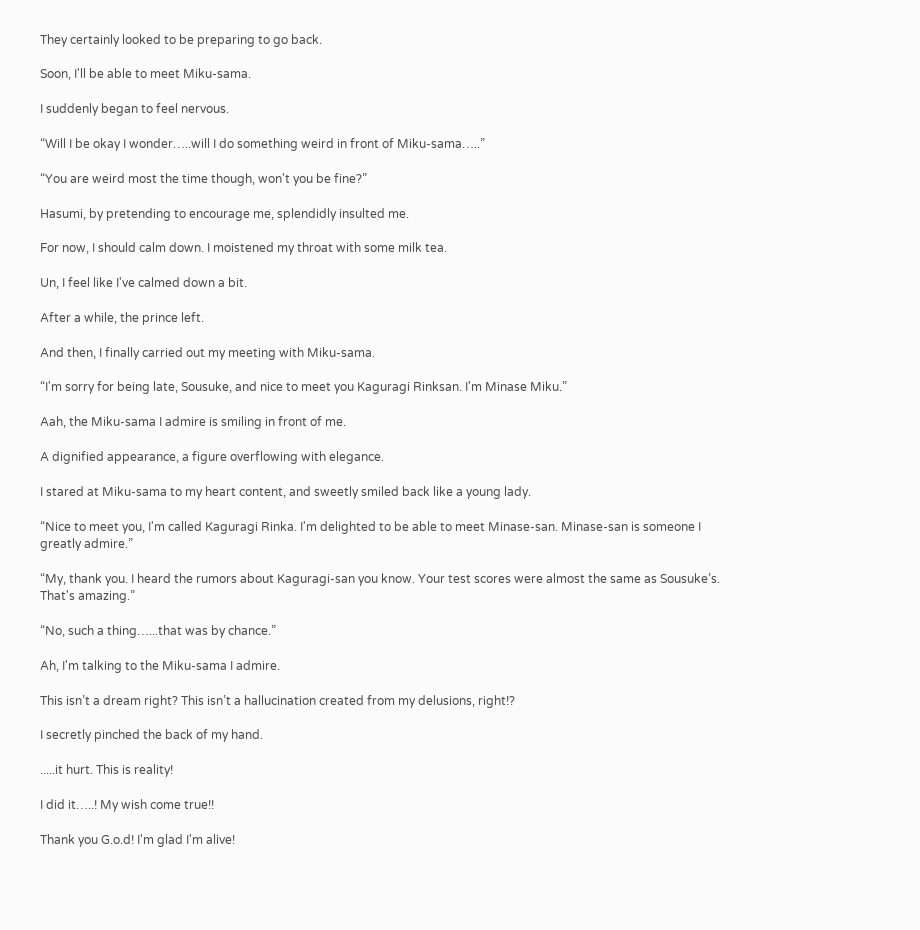They certainly looked to be preparing to go back.

Soon, I'll be able to meet Miku-sama.

I suddenly began to feel nervous.

“Will I be okay I wonder…..will I do something weird in front of Miku-sama…..”

“You are weird most the time though, won't you be fine?”

Hasumi, by pretending to encourage me, splendidly insulted me.

For now, I should calm down. I moistened my throat with some milk tea.

Un, I feel like I've calmed down a bit.

After a while, the prince left.

And then, I finally carried out my meeting with Miku-sama.

“I'm sorry for being late, Sousuke, and nice to meet you Kaguragi Rinksan. I'm Minase Miku.”

Aah, the Miku-sama I admire is smiling in front of me.

A dignified appearance, a figure overflowing with elegance.

I stared at Miku-sama to my heart content, and sweetly smiled back like a young lady.

“Nice to meet you, I'm called Kaguragi Rinka. I'm delighted to be able to meet Minase-san. Minase-san is someone I greatly admire.”

“My, thank you. I heard the rumors about Kaguragi-san you know. Your test scores were almost the same as Sousuke’s. That's amazing.”

“No, such a thing…...that was by chance.”

Ah, I'm talking to the Miku-sama I admire.

This isn’t a dream right? This isn’t a hallucination created from my delusions, right!?

I secretly pinched the back of my hand.

.....it hurt. This is reality!

I did it…..! My wish come true!!

Thank you G.o.d! I'm glad I'm alive!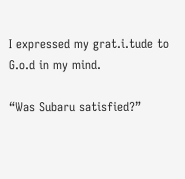I expressed my grat.i.tude to G.o.d in my mind.

“Was Subaru satisfied?”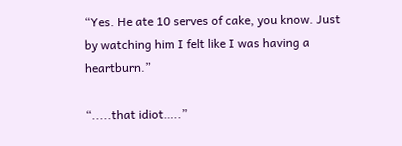“Yes. He ate 10 serves of cake, you know. Just by watching him I felt like I was having a heartburn.”

“.....that idiot…..”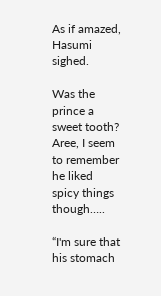As if amazed, Hasumi sighed.

Was the prince a sweet tooth? Aree, I seem to remember he liked spicy things though…..

“I'm sure that his stomach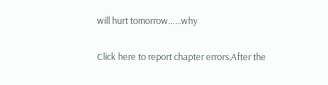will hurt tomorrow…...why

Click here to report chapter errors,After the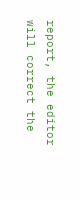report, the editor will correct the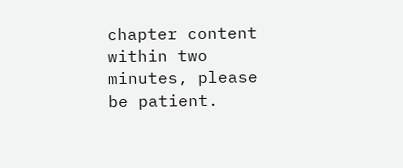chapter content within two minutes, please be patient.